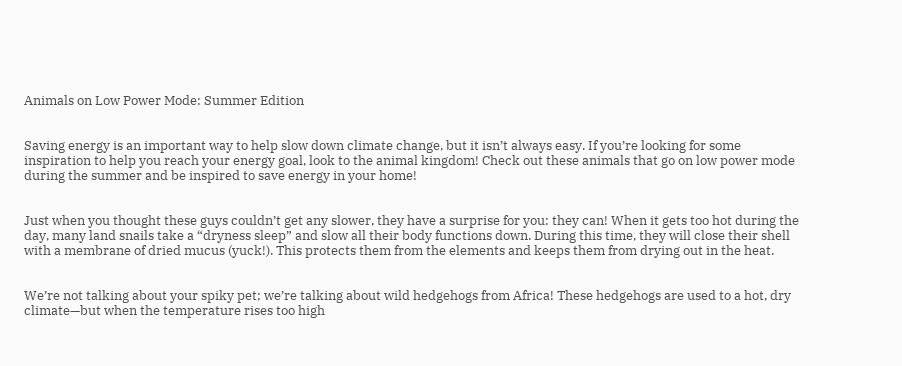Animals on Low Power Mode: Summer Edition


Saving energy is an important way to help slow down climate change, but it isn’t always easy. If you’re looking for some inspiration to help you reach your energy goal, look to the animal kingdom! Check out these animals that go on low power mode during the summer and be inspired to save energy in your home!


Just when you thought these guys couldn’t get any slower, they have a surprise for you: they can! When it gets too hot during the day, many land snails take a “dryness sleep” and slow all their body functions down. During this time, they will close their shell with a membrane of dried mucus (yuck!). This protects them from the elements and keeps them from drying out in the heat.


We’re not talking about your spiky pet; we’re talking about wild hedgehogs from Africa! These hedgehogs are used to a hot, dry climate—but when the temperature rises too high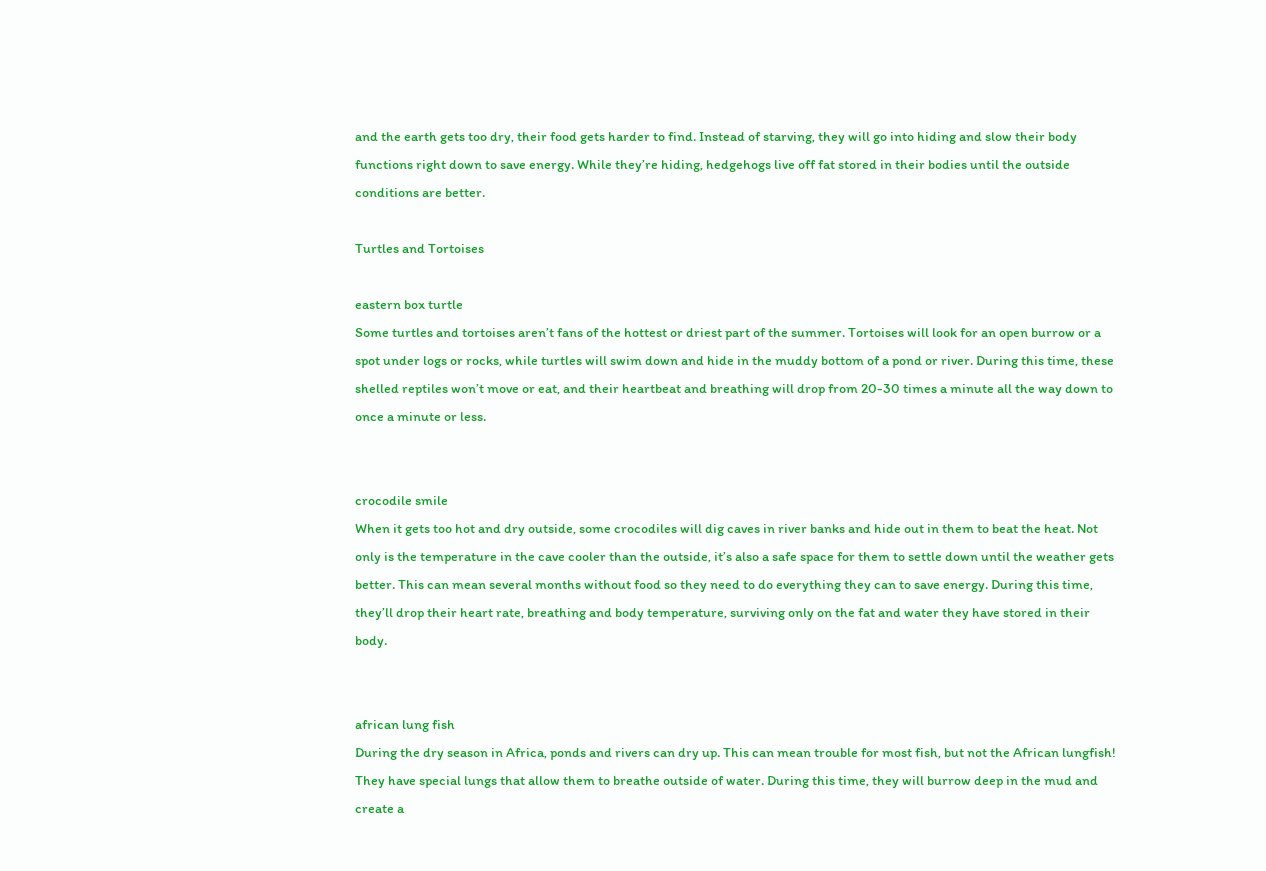and the earth gets too dry, their food gets harder to find. Instead of starving, they will go into hiding and slow their body functions right down to save energy. While they’re hiding, hedgehogs live off fat stored in their bodies until the outside conditions are better.

Turtles and Tortoises

eastern box turtle
Some turtles and tortoises aren’t fans of the hottest or driest part of the summer. Tortoises will look for an open burrow or a spot under logs or rocks, while turtles will swim down and hide in the muddy bottom of a pond or river. During this time, these shelled reptiles won’t move or eat, and their heartbeat and breathing will drop from 20-30 times a minute all the way down to once a minute or less.


crocodile smile
When it gets too hot and dry outside, some crocodiles will dig caves in river banks and hide out in them to beat the heat. Not only is the temperature in the cave cooler than the outside, it’s also a safe space for them to settle down until the weather gets better. This can mean several months without food so they need to do everything they can to save energy. During this time, they’ll drop their heart rate, breathing and body temperature, surviving only on the fat and water they have stored in their body.


african lung fish
During the dry season in Africa, ponds and rivers can dry up. This can mean trouble for most fish, but not the African lungfish! They have special lungs that allow them to breathe outside of water. During this time, they will burrow deep in the mud and create a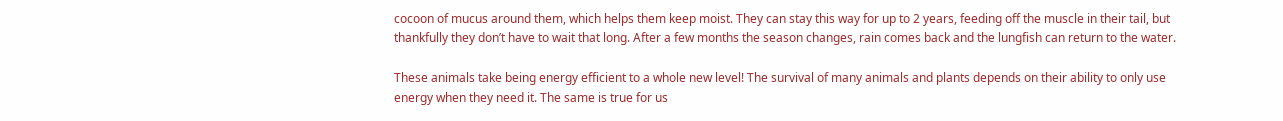cocoon of mucus around them, which helps them keep moist. They can stay this way for up to 2 years, feeding off the muscle in their tail, but thankfully they don’t have to wait that long. After a few months the season changes, rain comes back and the lungfish can return to the water.

These animals take being energy efficient to a whole new level! The survival of many animals and plants depends on their ability to only use energy when they need it. The same is true for us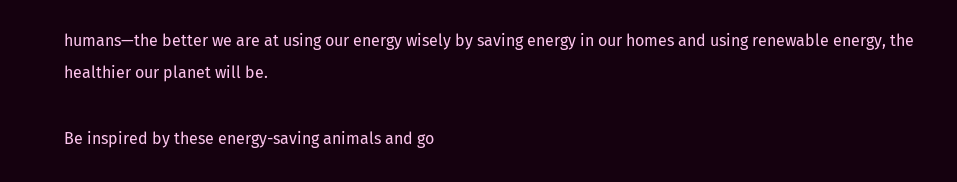humans—the better we are at using our energy wisely by saving energy in our homes and using renewable energy, the healthier our planet will be.

Be inspired by these energy-saving animals and go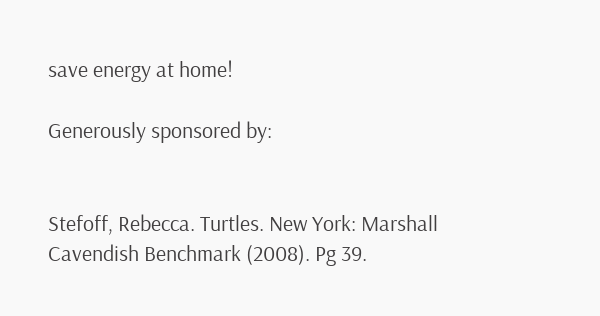save energy at home!

Generously sponsored by:


Stefoff, Rebecca. Turtles. New York: Marshall Cavendish Benchmark (2008). Pg 39.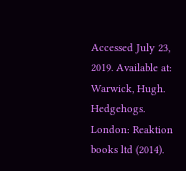Accessed July 23, 2019. Available at:
Warwick, Hugh. Hedgehogs. London: Reaktion books ltd (2014).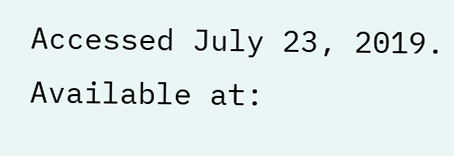Accessed July 23, 2019. Available at: